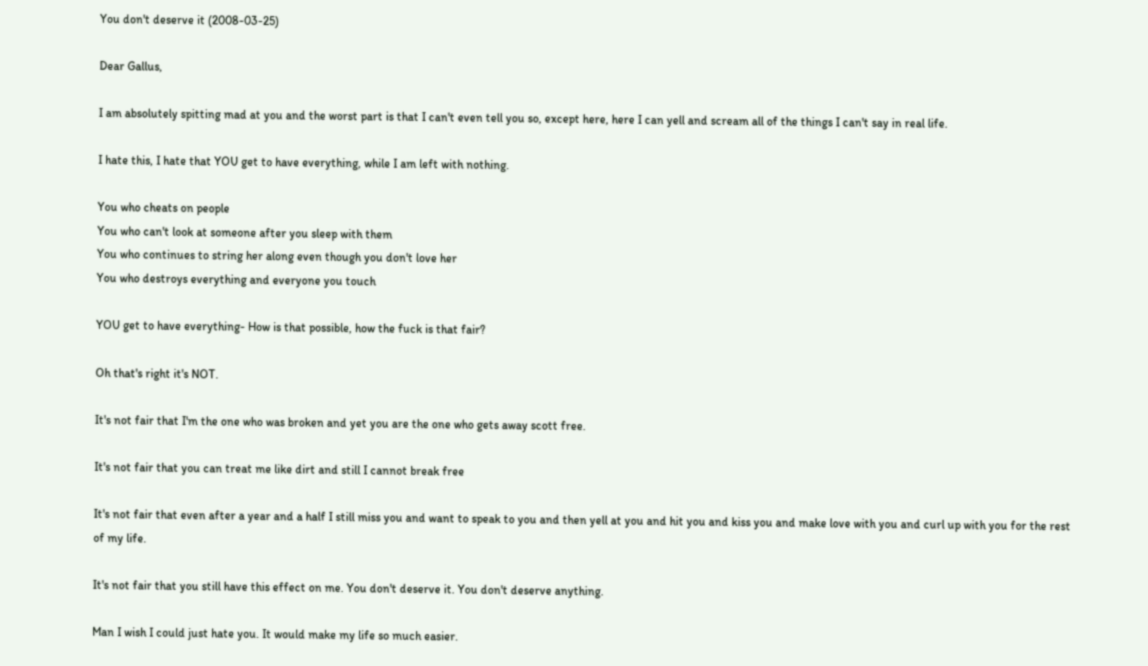You don't deserve it (2008-03-25)

Dear Gallus,

I am absolutely spitting mad at you and the worst part is that I can't even tell you so, except here, here I can yell and scream all of the things I can't say in real life.

I hate this, I hate that YOU get to have everything, while I am left with nothing.

You who cheats on people
You who can't look at someone after you sleep with them
You who continues to string her along even though you don't love her
You who destroys everything and everyone you touch

YOU get to have everything- How is that possible, how the fuck is that fair?

Oh that's right it's NOT.

It's not fair that I'm the one who was broken and yet you are the one who gets away scott free.

It's not fair that you can treat me like dirt and still I cannot break free

It's not fair that even after a year and a half I still miss you and want to speak to you and then yell at you and hit you and kiss you and make love with you and curl up with you for the rest of my life.

It's not fair that you still have this effect on me. You don't deserve it. You don't deserve anything.

Man I wish I could just hate you. It would make my life so much easier.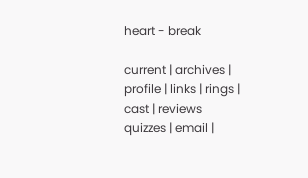heart - break

current | archives | profile | links | rings | cast | reviews
quizzes | email |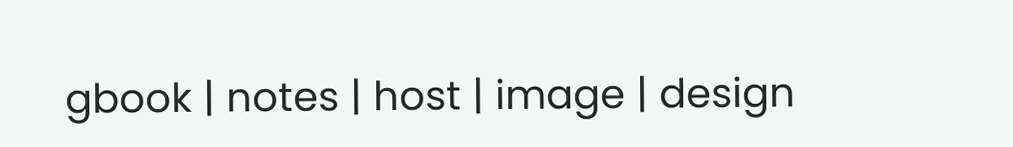gbook | notes | host | image | design